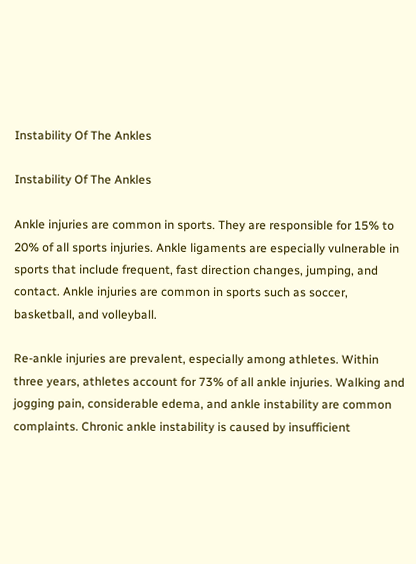Instability Of The Ankles

Instability Of The Ankles

Ankle injuries are common in sports. They are responsible for 15% to 20% of all sports injuries. Ankle ligaments are especially vulnerable in sports that include frequent, fast direction changes, jumping, and contact. Ankle injuries are common in sports such as soccer, basketball, and volleyball.

Re-ankle injuries are prevalent, especially among athletes. Within three years, athletes account for 73% of all ankle injuries. Walking and jogging pain, considerable edema, and ankle instability are common complaints. Chronic ankle instability is caused by insufficient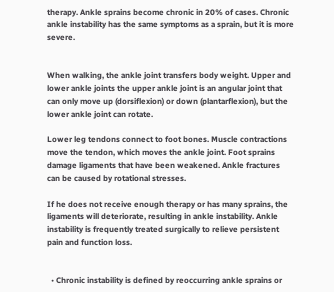therapy. Ankle sprains become chronic in 20% of cases. Chronic ankle instability has the same symptoms as a sprain, but it is more severe.


When walking, the ankle joint transfers body weight. Upper and lower ankle joints the upper ankle joint is an angular joint that can only move up (dorsiflexion) or down (plantarflexion), but the lower ankle joint can rotate.

Lower leg tendons connect to foot bones. Muscle contractions move the tendon, which moves the ankle joint. Foot sprains damage ligaments that have been weakened. Ankle fractures can be caused by rotational stresses.

If he does not receive enough therapy or has many sprains, the ligaments will deteriorate, resulting in ankle instability. Ankle instability is frequently treated surgically to relieve persistent pain and function loss.


  • Chronic instability is defined by reoccurring ankle sprains or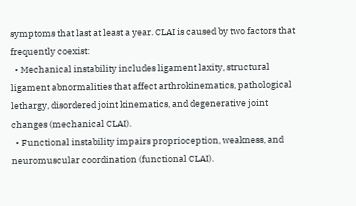symptoms that last at least a year. CLAI is caused by two factors that frequently coexist:
  • Mechanical instability includes ligament laxity, structural ligament abnormalities that affect arthrokinematics, pathological lethargy, disordered joint kinematics, and degenerative joint changes (mechanical CLAI).
  • Functional instability impairs proprioception, weakness, and neuromuscular coordination (functional CLAI).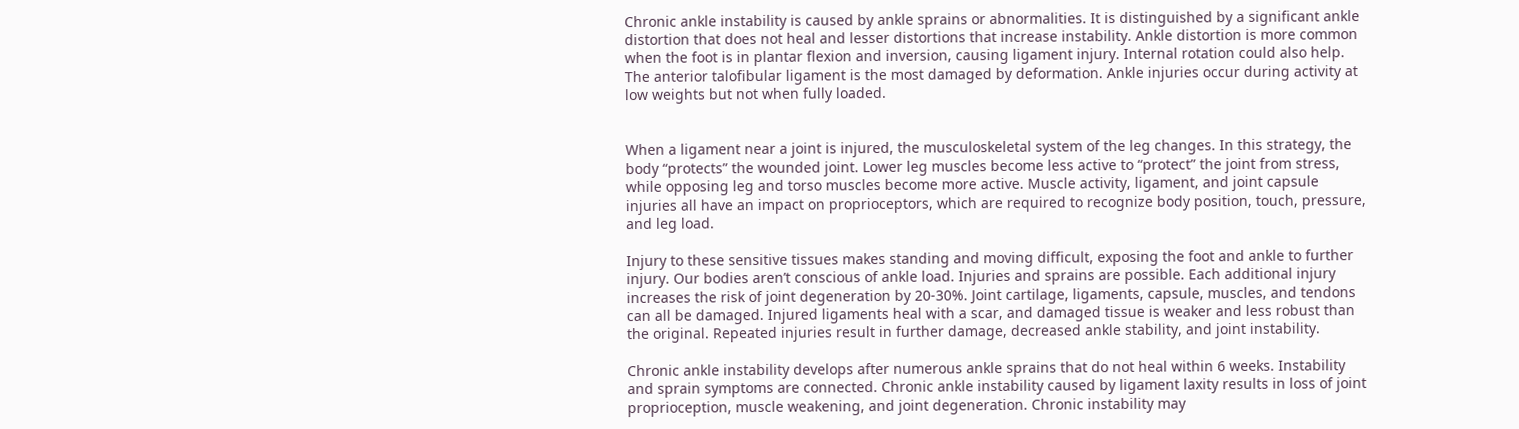Chronic ankle instability is caused by ankle sprains or abnormalities. It is distinguished by a significant ankle distortion that does not heal and lesser distortions that increase instability. Ankle distortion is more common when the foot is in plantar flexion and inversion, causing ligament injury. Internal rotation could also help. The anterior talofibular ligament is the most damaged by deformation. Ankle injuries occur during activity at low weights but not when fully loaded.


When a ligament near a joint is injured, the musculoskeletal system of the leg changes. In this strategy, the body “protects” the wounded joint. Lower leg muscles become less active to “protect” the joint from stress, while opposing leg and torso muscles become more active. Muscle activity, ligament, and joint capsule injuries all have an impact on proprioceptors, which are required to recognize body position, touch, pressure, and leg load.

Injury to these sensitive tissues makes standing and moving difficult, exposing the foot and ankle to further injury. Our bodies aren’t conscious of ankle load. Injuries and sprains are possible. Each additional injury increases the risk of joint degeneration by 20-30%. Joint cartilage, ligaments, capsule, muscles, and tendons can all be damaged. Injured ligaments heal with a scar, and damaged tissue is weaker and less robust than the original. Repeated injuries result in further damage, decreased ankle stability, and joint instability.

Chronic ankle instability develops after numerous ankle sprains that do not heal within 6 weeks. Instability and sprain symptoms are connected. Chronic ankle instability caused by ligament laxity results in loss of joint proprioception, muscle weakening, and joint degeneration. Chronic instability may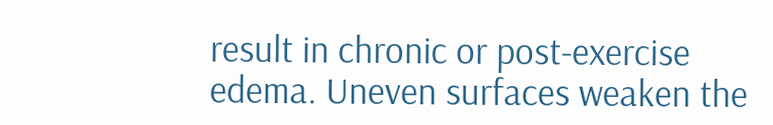result in chronic or post-exercise edema. Uneven surfaces weaken the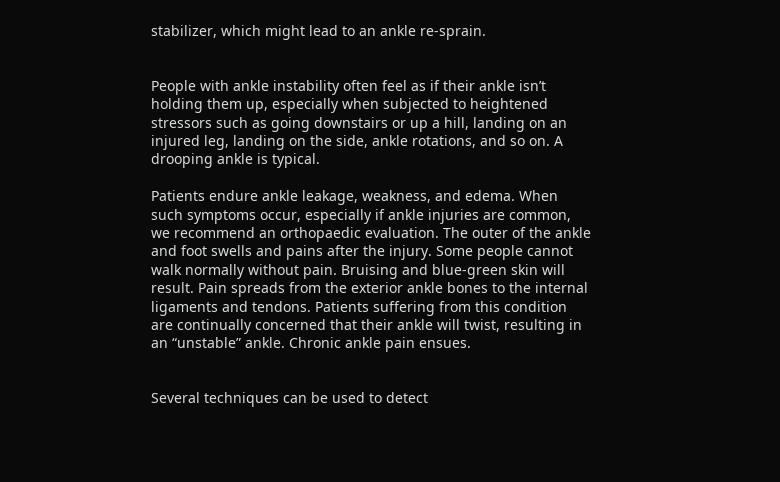stabilizer, which might lead to an ankle re-sprain.


People with ankle instability often feel as if their ankle isn’t holding them up, especially when subjected to heightened stressors such as going downstairs or up a hill, landing on an injured leg, landing on the side, ankle rotations, and so on. A drooping ankle is typical.

Patients endure ankle leakage, weakness, and edema. When such symptoms occur, especially if ankle injuries are common, we recommend an orthopaedic evaluation. The outer of the ankle and foot swells and pains after the injury. Some people cannot walk normally without pain. Bruising and blue-green skin will result. Pain spreads from the exterior ankle bones to the internal ligaments and tendons. Patients suffering from this condition are continually concerned that their ankle will twist, resulting in an “unstable” ankle. Chronic ankle pain ensues.


Several techniques can be used to detect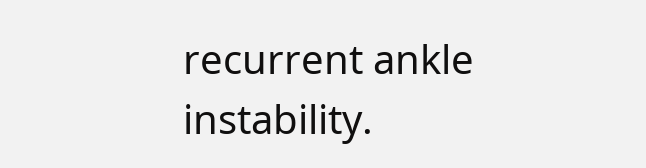recurrent ankle instability.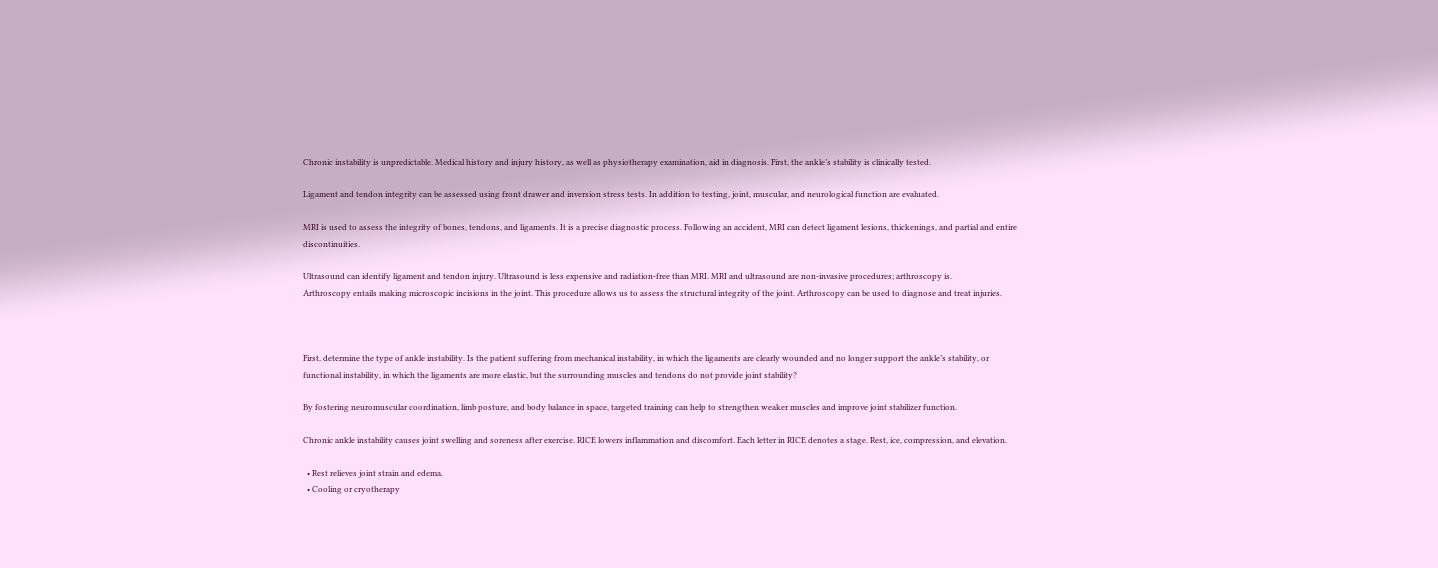Chronic instability is unpredictable. Medical history and injury history, as well as physiotherapy examination, aid in diagnosis. First, the ankle’s stability is clinically tested.

Ligament and tendon integrity can be assessed using front drawer and inversion stress tests. In addition to testing, joint, muscular, and neurological function are evaluated.

MRI is used to assess the integrity of bones, tendons, and ligaments. It is a precise diagnostic process. Following an accident, MRI can detect ligament lesions, thickenings, and partial and entire discontinuities.

Ultrasound can identify ligament and tendon injury. Ultrasound is less expensive and radiation-free than MRI. MRI and ultrasound are non-invasive procedures; arthroscopy is.
Arthroscopy entails making microscopic incisions in the joint. This procedure allows us to assess the structural integrity of the joint. Arthroscopy can be used to diagnose and treat injuries.



First, determine the type of ankle instability. Is the patient suffering from mechanical instability, in which the ligaments are clearly wounded and no longer support the ankle’s stability, or functional instability, in which the ligaments are more elastic, but the surrounding muscles and tendons do not provide joint stability?

By fostering neuromuscular coordination, limb posture, and body balance in space, targeted training can help to strengthen weaker muscles and improve joint stabilizer function.

Chronic ankle instability causes joint swelling and soreness after exercise. RICE lowers inflammation and discomfort. Each letter in RICE denotes a stage. Rest, ice, compression, and elevation.

  • Rest relieves joint strain and edema.
  • Cooling or cryotherapy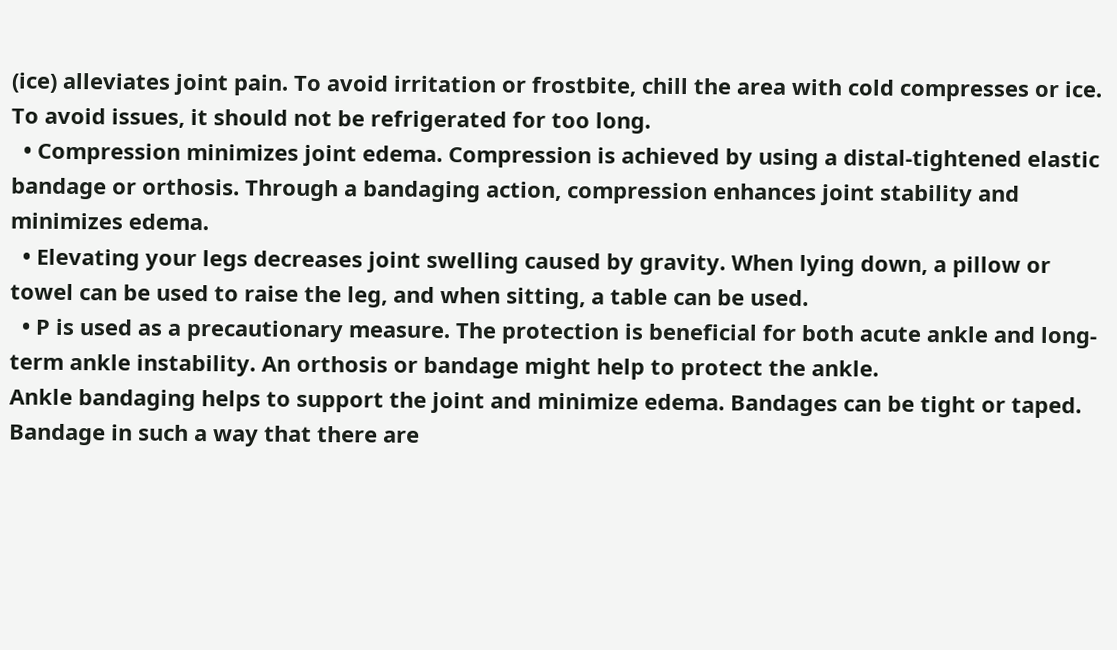(ice) alleviates joint pain. To avoid irritation or frostbite, chill the area with cold compresses or ice. To avoid issues, it should not be refrigerated for too long.
  • Compression minimizes joint edema. Compression is achieved by using a distal-tightened elastic bandage or orthosis. Through a bandaging action, compression enhances joint stability and minimizes edema.
  • Elevating your legs decreases joint swelling caused by gravity. When lying down, a pillow or towel can be used to raise the leg, and when sitting, a table can be used.
  • P is used as a precautionary measure. The protection is beneficial for both acute ankle and long-term ankle instability. An orthosis or bandage might help to protect the ankle.
Ankle bandaging helps to support the joint and minimize edema. Bandages can be tight or taped. Bandage in such a way that there are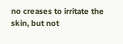no creases to irritate the skin, but not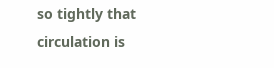so tightly that circulation is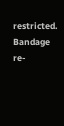restricted. Bandage re-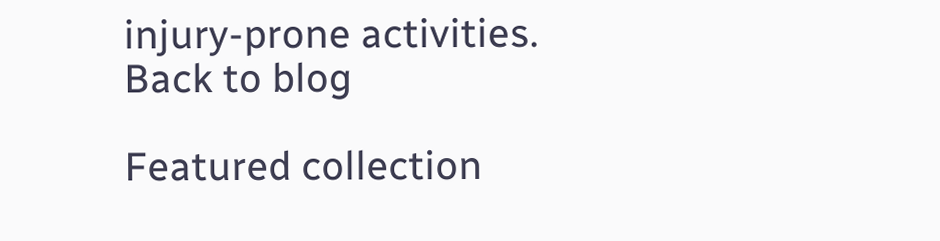injury-prone activities.
Back to blog

Featured collection